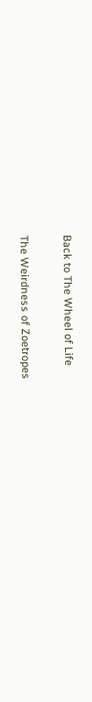Back to The Wheel of Life

The Weirdness of Zoetropes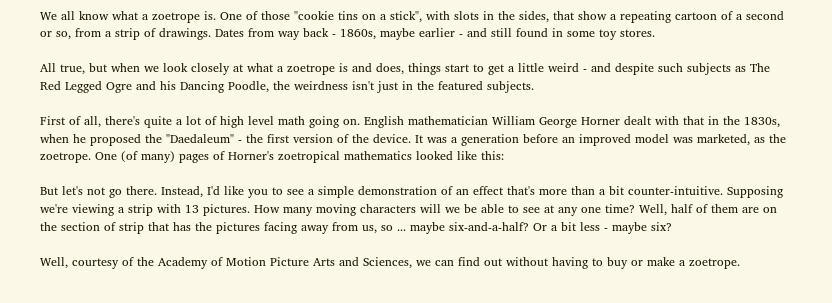We all know what a zoetrope is. One of those "cookie tins on a stick", with slots in the sides, that show a repeating cartoon of a second or so, from a strip of drawings. Dates from way back - 1860s, maybe earlier - and still found in some toy stores.

All true, but when we look closely at what a zoetrope is and does, things start to get a little weird - and despite such subjects as The Red Legged Ogre and his Dancing Poodle, the weirdness isn't just in the featured subjects.

First of all, there's quite a lot of high level math going on. English mathematician William George Horner dealt with that in the 1830s, when he proposed the "Daedaleum" - the first version of the device. It was a generation before an improved model was marketed, as the zoetrope. One (of many) pages of Horner's zoetropical mathematics looked like this:

But let's not go there. Instead, I'd like you to see a simple demonstration of an effect that's more than a bit counter-intuitive. Supposing we're viewing a strip with 13 pictures. How many moving characters will we be able to see at any one time? Well, half of them are on the section of strip that has the pictures facing away from us, so ... maybe six-and-a-half? Or a bit less - maybe six?

Well, courtesy of the Academy of Motion Picture Arts and Sciences, we can find out without having to buy or make a zoetrope.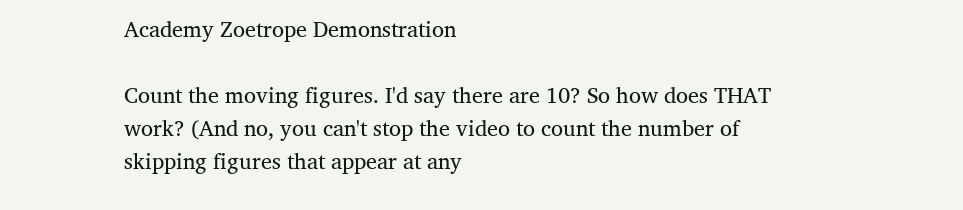Academy Zoetrope Demonstration

Count the moving figures. I'd say there are 10? So how does THAT work? (And no, you can't stop the video to count the number of skipping figures that appear at any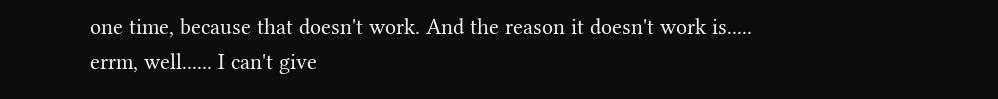one time, because that doesn't work. And the reason it doesn't work is..... errm, well...... I can't give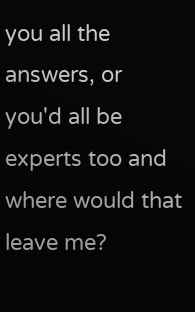you all the answers, or you'd all be experts too and where would that leave me?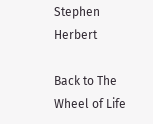Stephen Herbert

Back to The Wheel of Life